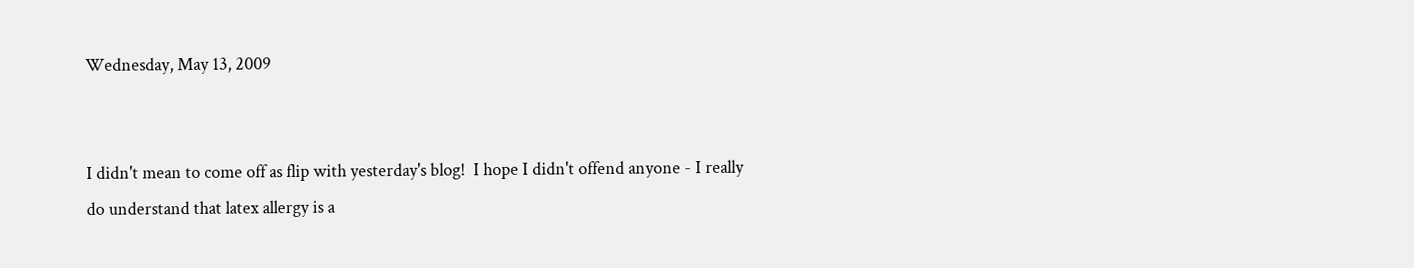Wednesday, May 13, 2009


I didn't mean to come off as flip with yesterday's blog!  I hope I didn't offend anyone - I really do understand that latex allergy is a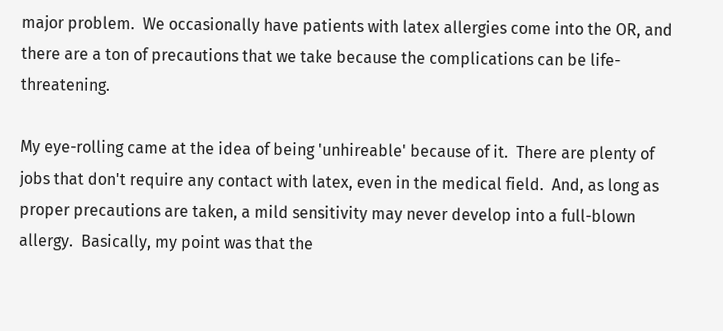major problem.  We occasionally have patients with latex allergies come into the OR, and there are a ton of precautions that we take because the complications can be life-threatening.

My eye-rolling came at the idea of being 'unhireable' because of it.  There are plenty of jobs that don't require any contact with latex, even in the medical field.  And, as long as proper precautions are taken, a mild sensitivity may never develop into a full-blown allergy.  Basically, my point was that the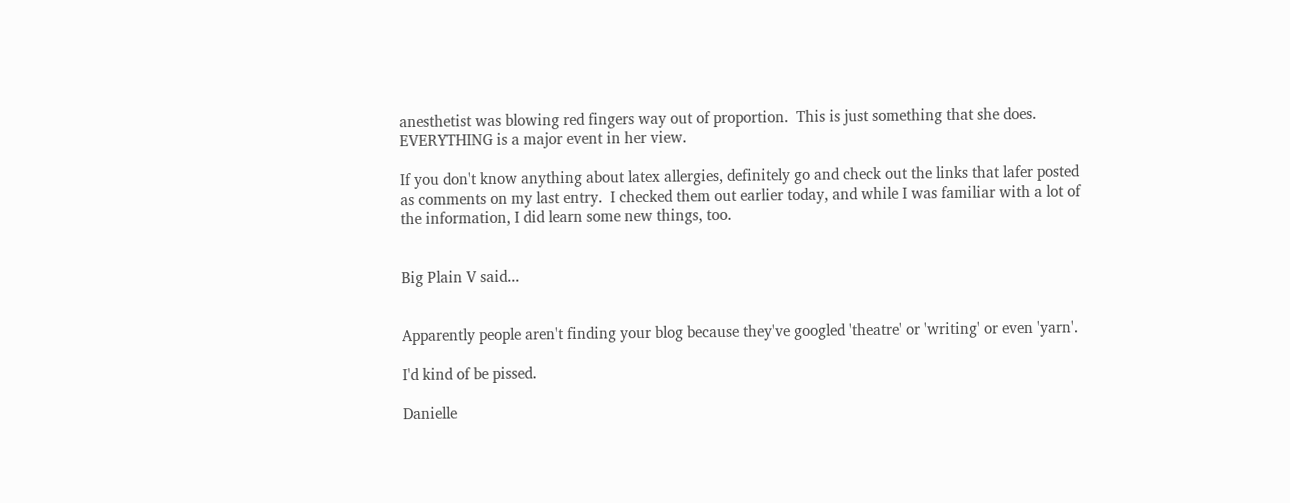anesthetist was blowing red fingers way out of proportion.  This is just something that she does.  EVERYTHING is a major event in her view.

If you don't know anything about latex allergies, definitely go and check out the links that lafer posted as comments on my last entry.  I checked them out earlier today, and while I was familiar with a lot of the information, I did learn some new things, too.


Big Plain V said...


Apparently people aren't finding your blog because they've googled 'theatre' or 'writing' or even 'yarn'.

I'd kind of be pissed.

Danielle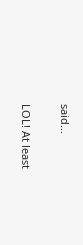said...

LOL! At least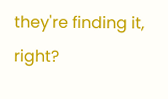they're finding it, right?